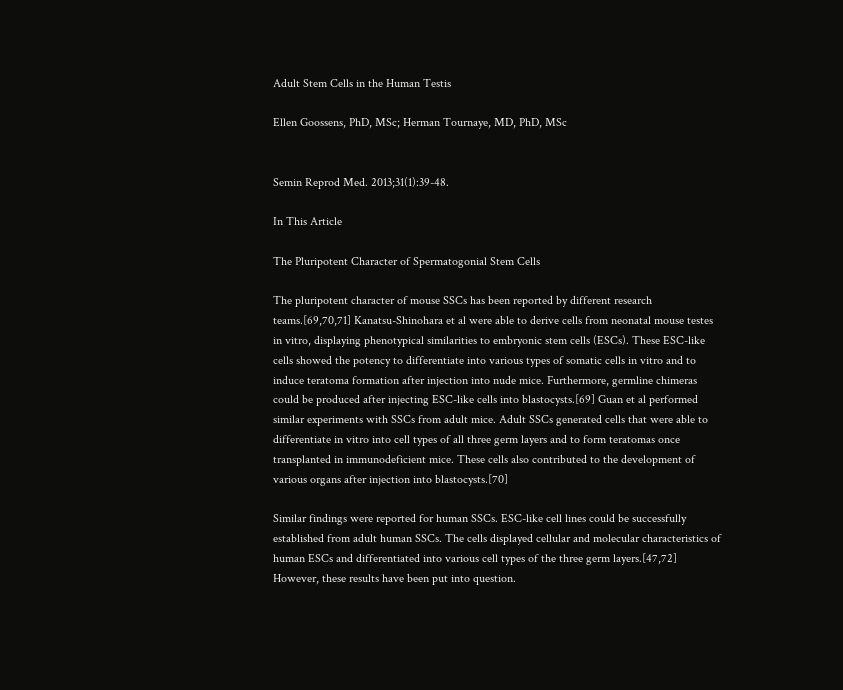Adult Stem Cells in the Human Testis

Ellen Goossens, PhD, MSc; Herman Tournaye, MD, PhD, MSc


Semin Reprod Med. 2013;31(1):39-48.

In This Article

The Pluripotent Character of Spermatogonial Stem Cells

The pluripotent character of mouse SSCs has been reported by different research teams.[69,70,71] Kanatsu-Shinohara et al were able to derive cells from neonatal mouse testes in vitro, displaying phenotypical similarities to embryonic stem cells (ESCs). These ESC-like cells showed the potency to differentiate into various types of somatic cells in vitro and to induce teratoma formation after injection into nude mice. Furthermore, germline chimeras could be produced after injecting ESC-like cells into blastocysts.[69] Guan et al performed similar experiments with SSCs from adult mice. Adult SSCs generated cells that were able to differentiate in vitro into cell types of all three germ layers and to form teratomas once transplanted in immunodeficient mice. These cells also contributed to the development of various organs after injection into blastocysts.[70]

Similar findings were reported for human SSCs. ESC-like cell lines could be successfully established from adult human SSCs. The cells displayed cellular and molecular characteristics of human ESCs and differentiated into various cell types of the three germ layers.[47,72] However, these results have been put into question.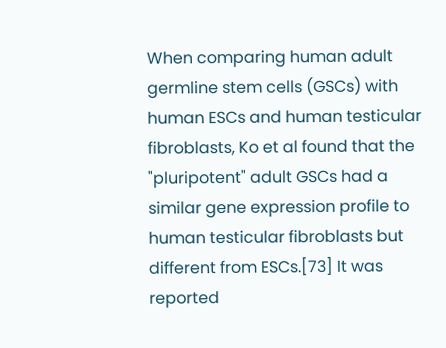When comparing human adult germline stem cells (GSCs) with human ESCs and human testicular fibroblasts, Ko et al found that the "pluripotent" adult GSCs had a similar gene expression profile to human testicular fibroblasts but different from ESCs.[73] It was reported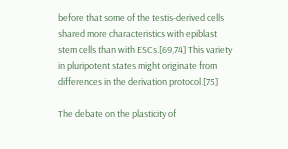before that some of the testis-derived cells shared more characteristics with epiblast stem cells than with ESCs.[69,74] This variety in pluripotent states might originate from differences in the derivation protocol.[75]

The debate on the plasticity of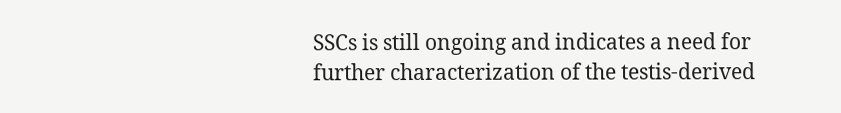SSCs is still ongoing and indicates a need for further characterization of the testis-derived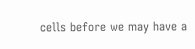cells before we may have a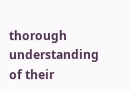thorough understanding of their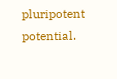pluripotent potential.